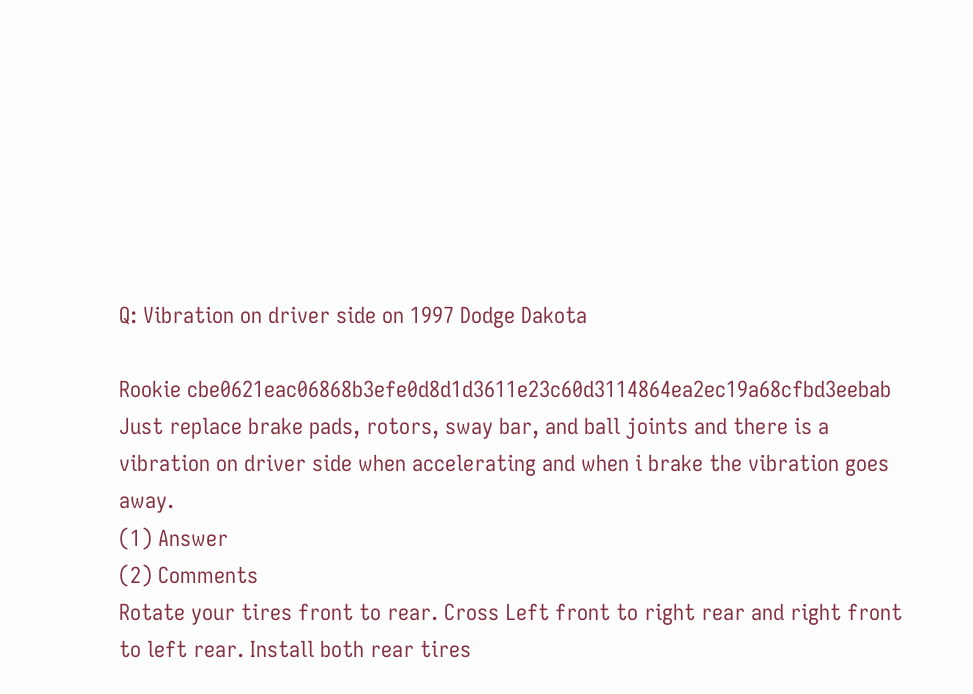Q: Vibration on driver side on 1997 Dodge Dakota

Rookie cbe0621eac06868b3efe0d8d1d3611e23c60d3114864ea2ec19a68cfbd3eebab
Just replace brake pads, rotors, sway bar, and ball joints and there is a vibration on driver side when accelerating and when i brake the vibration goes away.
(1) Answer
(2) Comments
Rotate your tires front to rear. Cross Left front to right rear and right front to left rear. Install both rear tires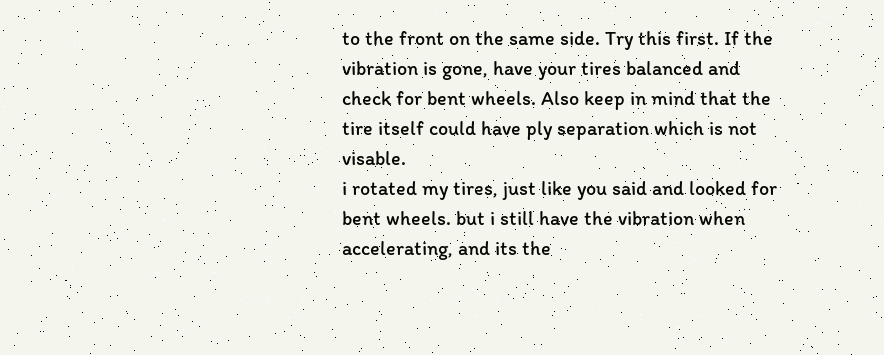to the front on the same side. Try this first. If the vibration is gone, have your tires balanced and check for bent wheels. Also keep in mind that the tire itself could have ply separation which is not visable.
i rotated my tires, just like you said and looked for bent wheels. but i still have the vibration when accelerating, and its the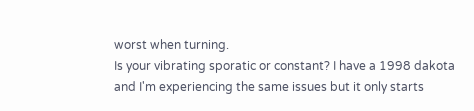worst when turning.
Is your vibrating sporatic or constant? I have a 1998 dakota and I'm experiencing the same issues but it only starts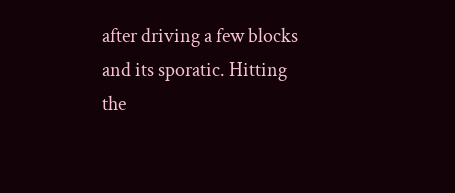after driving a few blocks and its sporatic. Hitting the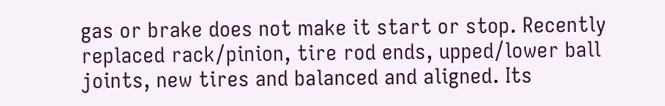gas or brake does not make it start or stop. Recently replaced rack/pinion, tire rod ends, upped/lower ball joints, new tires and balanced and aligned. Its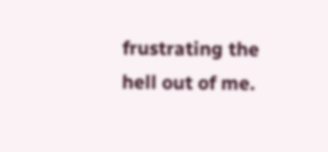frustrating the hell out of me.